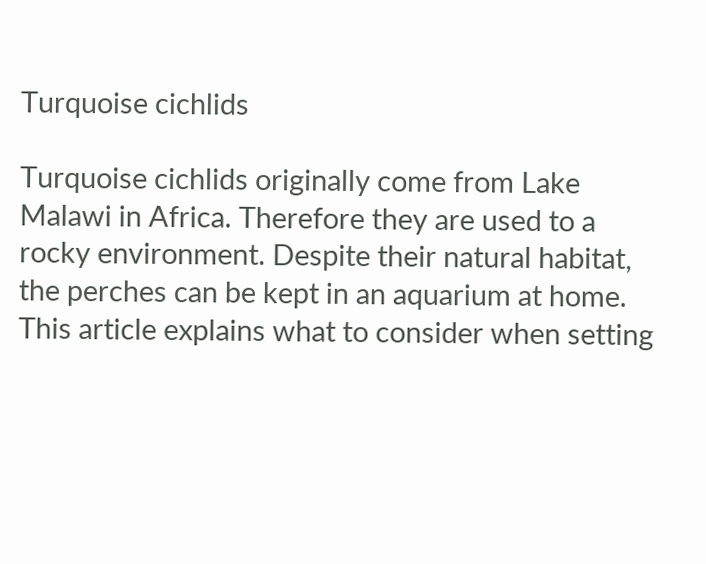Turquoise cichlids

Turquoise cichlids originally come from Lake Malawi in Africa. Therefore they are used to a rocky environment. Despite their natural habitat, the perches can be kept in an aquarium at home. This article explains what to consider when setting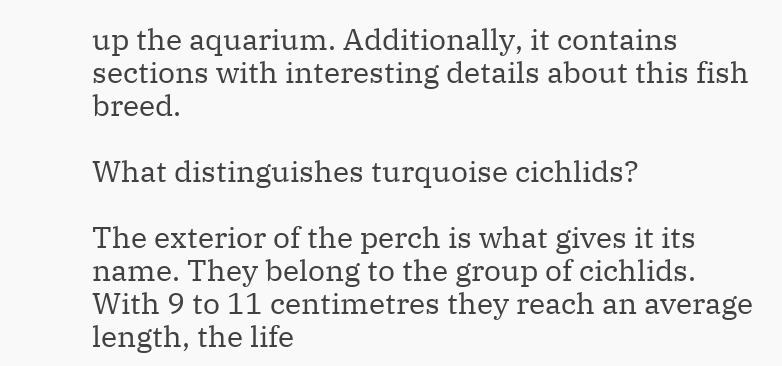up the aquarium. Additionally, it contains sections with interesting details about this fish breed.

What distinguishes turquoise cichlids?

The exterior of the perch is what gives it its name. They belong to the group of cichlids. With 9 to 11 centimetres they reach an average length, the life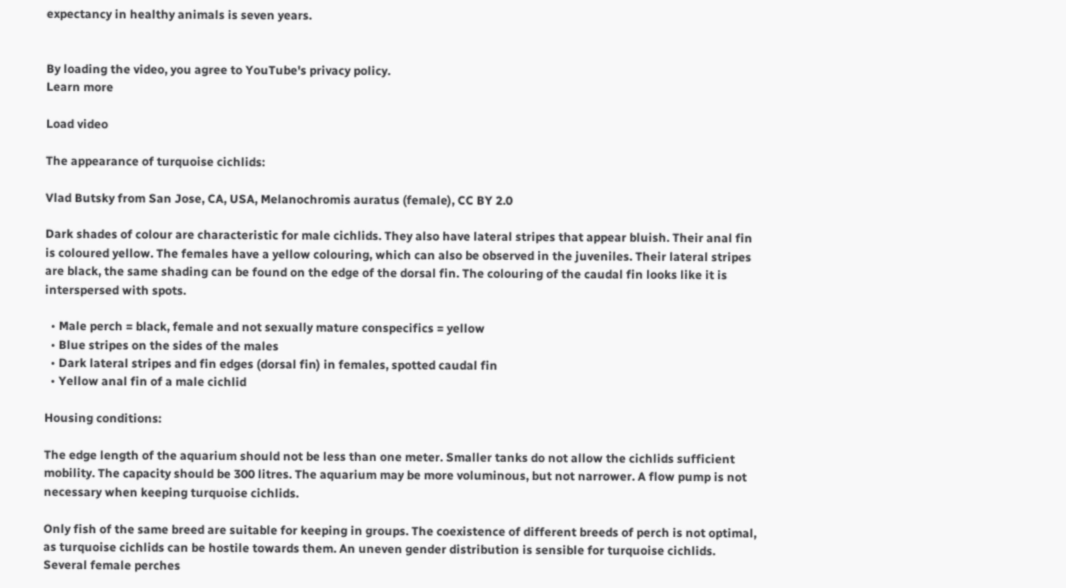expectancy in healthy animals is seven years.


By loading the video, you agree to YouTube's privacy policy.
Learn more

Load video

The appearance of turquoise cichlids:

Vlad Butsky from San Jose, CA, USA, Melanochromis auratus (female), CC BY 2.0

Dark shades of colour are characteristic for male cichlids. They also have lateral stripes that appear bluish. Their anal fin is coloured yellow. The females have a yellow colouring, which can also be observed in the juveniles. Their lateral stripes are black, the same shading can be found on the edge of the dorsal fin. The colouring of the caudal fin looks like it is interspersed with spots.

  • Male perch = black, female and not sexually mature conspecifics = yellow
  • Blue stripes on the sides of the males
  • Dark lateral stripes and fin edges (dorsal fin) in females, spotted caudal fin
  • Yellow anal fin of a male cichlid

Housing conditions:

The edge length of the aquarium should not be less than one meter. Smaller tanks do not allow the cichlids sufficient mobility. The capacity should be 300 litres. The aquarium may be more voluminous, but not narrower. A flow pump is not necessary when keeping turquoise cichlids.

Only fish of the same breed are suitable for keeping in groups. The coexistence of different breeds of perch is not optimal, as turquoise cichlids can be hostile towards them. An uneven gender distribution is sensible for turquoise cichlids. Several female perches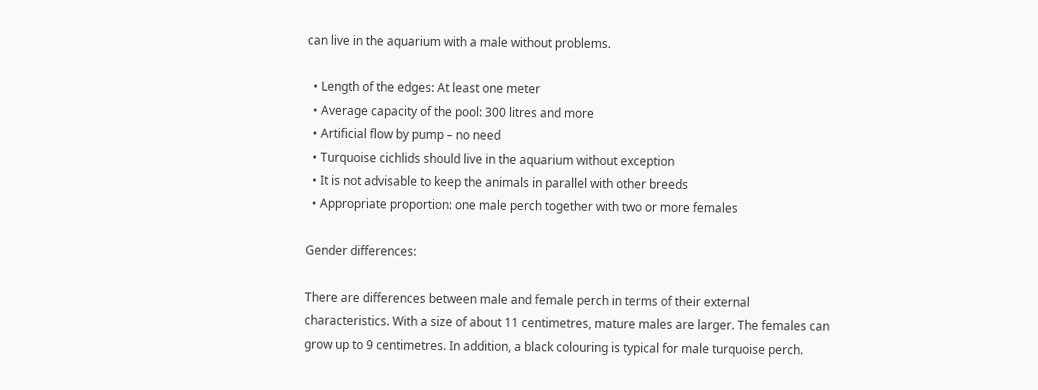can live in the aquarium with a male without problems.

  • Length of the edges: At least one meter
  • Average capacity of the pool: 300 litres and more
  • Artificial flow by pump – no need
  • Turquoise cichlids should live in the aquarium without exception
  • It is not advisable to keep the animals in parallel with other breeds
  • Appropriate proportion: one male perch together with two or more females

Gender differences:

There are differences between male and female perch in terms of their external characteristics. With a size of about 11 centimetres, mature males are larger. The females can grow up to 9 centimetres. In addition, a black colouring is typical for male turquoise perch.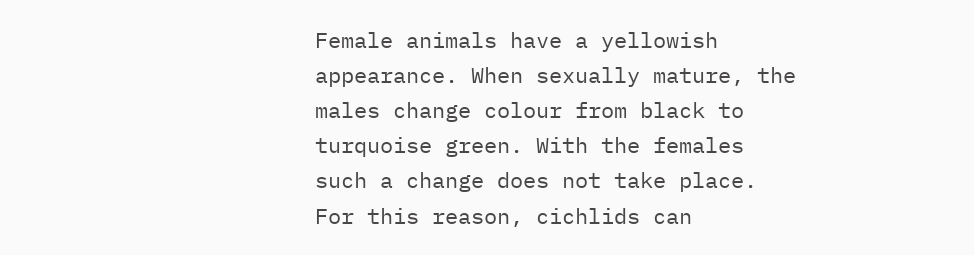Female animals have a yellowish appearance. When sexually mature, the males change colour from black to turquoise green. With the females such a change does not take place. For this reason, cichlids can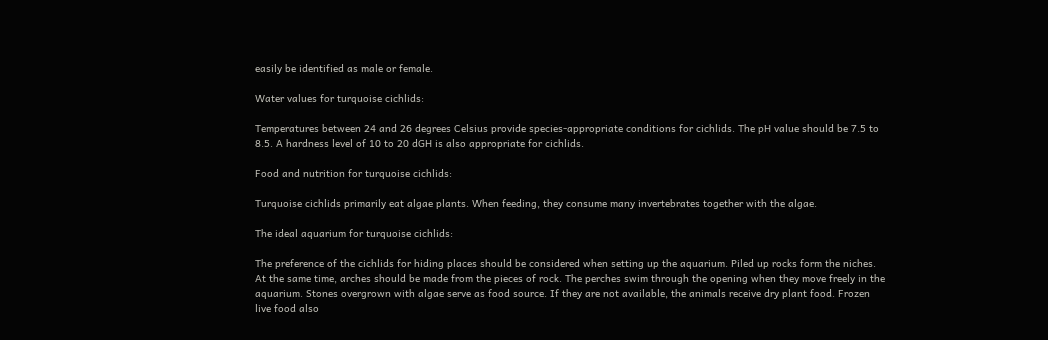easily be identified as male or female.

Water values for turquoise cichlids:

Temperatures between 24 and 26 degrees Celsius provide species-appropriate conditions for cichlids. The pH value should be 7.5 to 8.5. A hardness level of 10 to 20 dGH is also appropriate for cichlids.

Food and nutrition for turquoise cichlids:

Turquoise cichlids primarily eat algae plants. When feeding, they consume many invertebrates together with the algae.

The ideal aquarium for turquoise cichlids:

The preference of the cichlids for hiding places should be considered when setting up the aquarium. Piled up rocks form the niches. At the same time, arches should be made from the pieces of rock. The perches swim through the opening when they move freely in the aquarium. Stones overgrown with algae serve as food source. If they are not available, the animals receive dry plant food. Frozen live food also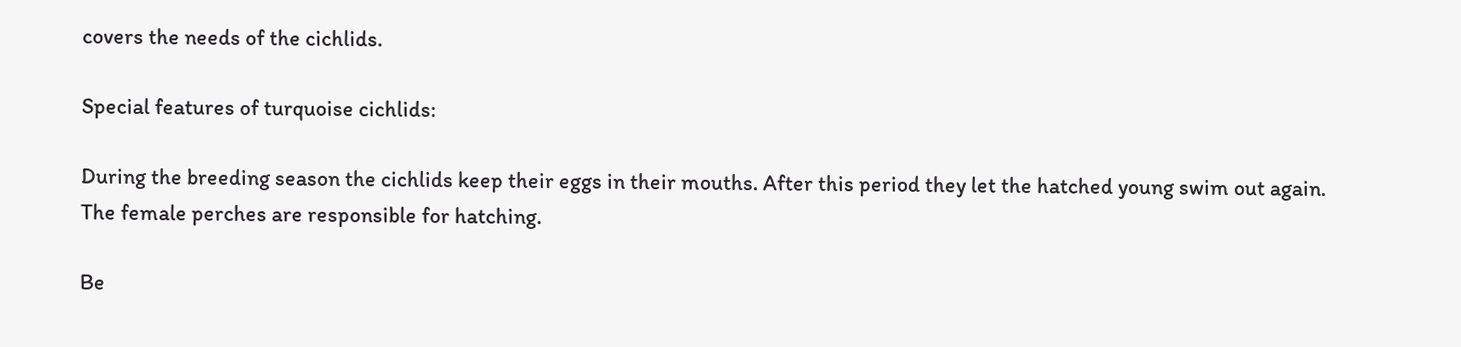covers the needs of the cichlids.

Special features of turquoise cichlids:

During the breeding season the cichlids keep their eggs in their mouths. After this period they let the hatched young swim out again. The female perches are responsible for hatching.

Be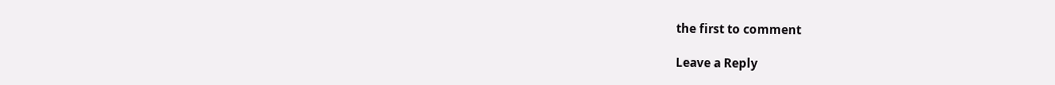the first to comment

Leave a Reply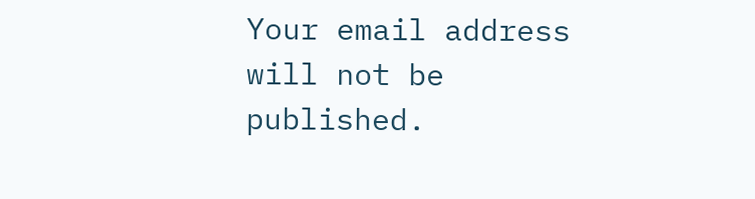Your email address will not be published.